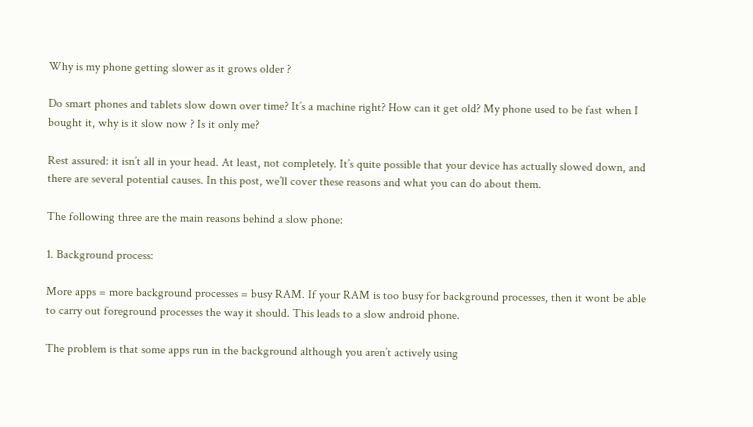Why is my phone getting slower as it grows older ?

Do smart phones and tablets slow down over time? It’s a machine right? How can it get old? My phone used to be fast when I bought it, why is it slow now ? Is it only me?

Rest assured: it isn’t all in your head. At least, not completely. It’s quite possible that your device has actually slowed down, and there are several potential causes. In this post, we’ll cover these reasons and what you can do about them.

The following three are the main reasons behind a slow phone:

1. Background process:

More apps = more background processes = busy RAM. If your RAM is too busy for background processes, then it wont be able to carry out foreground processes the way it should. This leads to a slow android phone.

The problem is that some apps run in the background although you aren’t actively using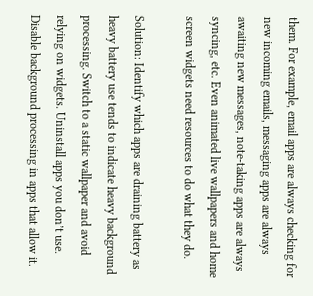them. For example, email apps are always checking for new incoming emails, messaging apps are always awaiting new messages, note-taking apps are always syncing, etc. Even animated live wallpapers and home screen widgets need resources to do what they do.

Solution: Identify which apps are draining battery as heavy battery use tends to indicate heavy background processing. Switch to a static wallpaper and avoid relying on widgets. Uninstall apps you don’t use. Disable background processing in apps that allow it.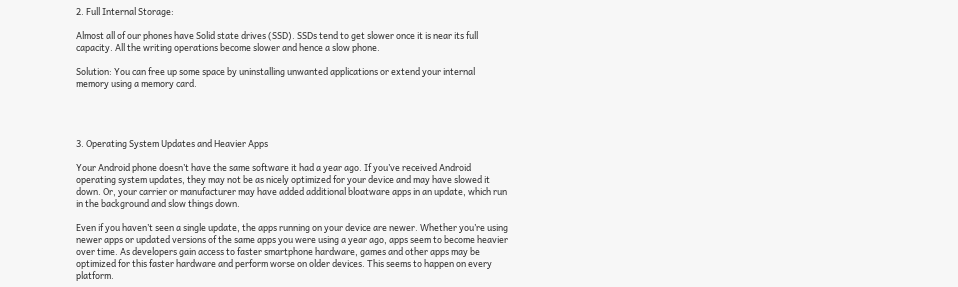2. Full Internal Storage:

Almost all of our phones have Solid state drives (SSD). SSDs tend to get slower once it is near its full capacity. All the writing operations become slower and hence a slow phone.

Solution: You can free up some space by uninstalling unwanted applications or extend your internal memory using a memory card.




3. Operating System Updates and Heavier Apps

Your Android phone doesn’t have the same software it had a year ago. If you’ve received Android operating system updates, they may not be as nicely optimized for your device and may have slowed it down. Or, your carrier or manufacturer may have added additional bloatware apps in an update, which run in the background and slow things down.

Even if you haven’t seen a single update, the apps running on your device are newer. Whether you’re using newer apps or updated versions of the same apps you were using a year ago, apps seem to become heavier over time. As developers gain access to faster smartphone hardware, games and other apps may be optimized for this faster hardware and perform worse on older devices. This seems to happen on every platform.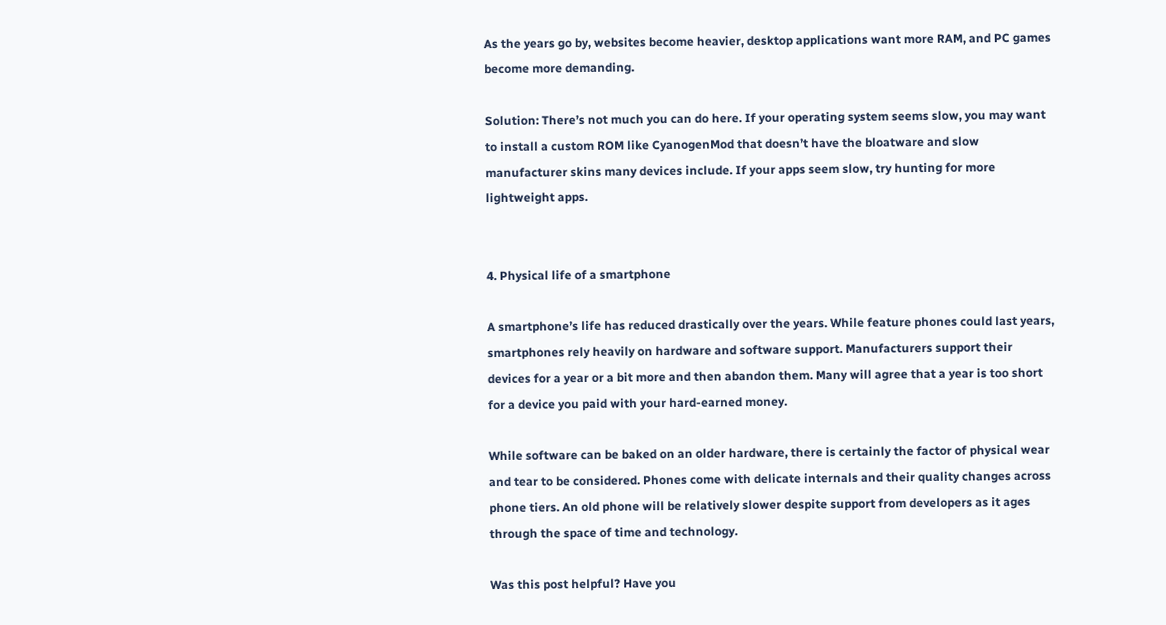As the years go by, websites become heavier, desktop applications want more RAM, and PC games become more demanding.

Solution: There’s not much you can do here. If your operating system seems slow, you may want to install a custom ROM like CyanogenMod that doesn’t have the bloatware and slow manufacturer skins many devices include. If your apps seem slow, try hunting for more lightweight apps.


4. Physical life of a smartphone

A smartphone’s life has reduced drastically over the years. While feature phones could last years, smartphones rely heavily on hardware and software support. Manufacturers support their devices for a year or a bit more and then abandon them. Many will agree that a year is too short for a device you paid with your hard-earned money.

While software can be baked on an older hardware, there is certainly the factor of physical wear and tear to be considered. Phones come with delicate internals and their quality changes across phone tiers. An old phone will be relatively slower despite support from developers as it ages through the space of time and technology.

Was this post helpful? Have you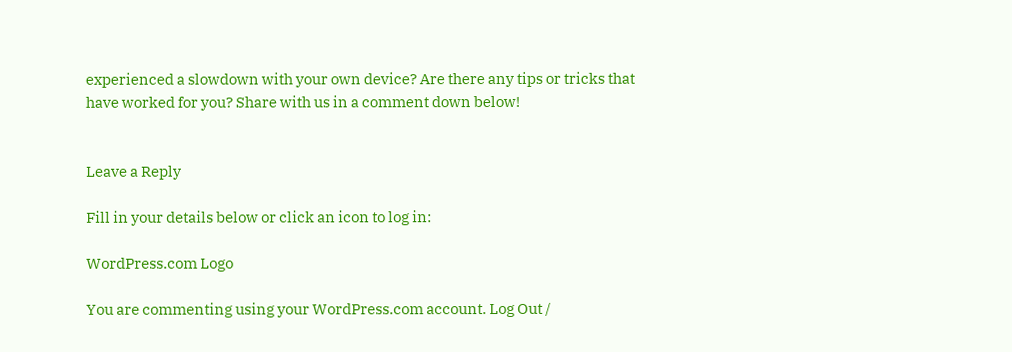experienced a slowdown with your own device? Are there any tips or tricks that have worked for you? Share with us in a comment down below!


Leave a Reply

Fill in your details below or click an icon to log in:

WordPress.com Logo

You are commenting using your WordPress.com account. Log Out /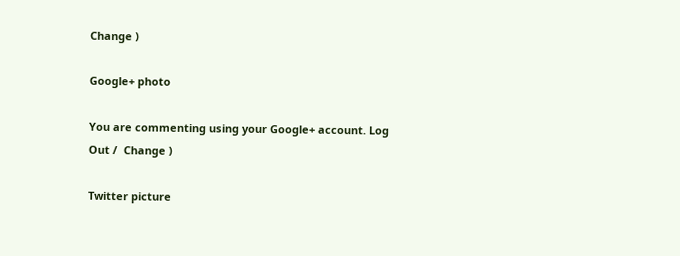Change )

Google+ photo

You are commenting using your Google+ account. Log Out /  Change )

Twitter picture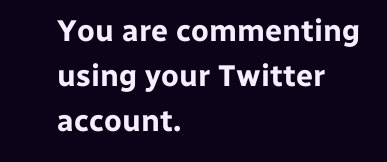You are commenting using your Twitter account.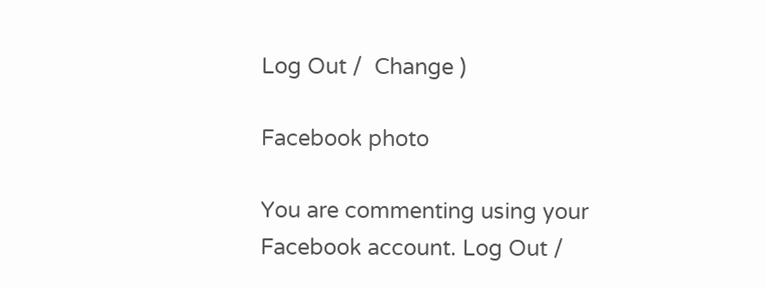Log Out /  Change )

Facebook photo

You are commenting using your Facebook account. Log Out /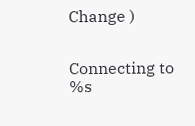Change )


Connecting to %s